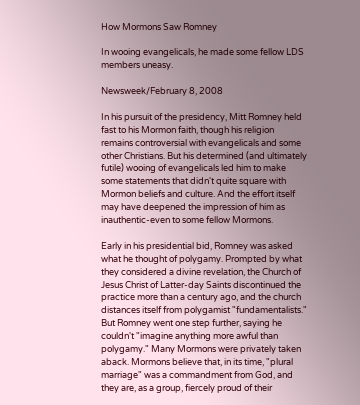How Mormons Saw Romney

In wooing evangelicals, he made some fellow LDS members uneasy.

Newsweek/February 8, 2008

In his pursuit of the presidency, Mitt Romney held fast to his Mormon faith, though his religion remains controversial with evangelicals and some other Christians. But his determined (and ultimately futile) wooing of evangelicals led him to make some statements that didn't quite square with Mormon beliefs and culture. And the effort itself may have deepened the impression of him as inauthentic-even to some fellow Mormons.

Early in his presidential bid, Romney was asked what he thought of polygamy. Prompted by what they considered a divine revelation, the Church of Jesus Christ of Latter-day Saints discontinued the practice more than a century ago, and the church distances itself from polygamist "fundamentalists." But Romney went one step further, saying he couldn't "imagine anything more awful than polygamy." Many Mormons were privately taken aback. Mormons believe that, in its time, "plural marriage" was a commandment from God, and they are, as a group, fiercely proud of their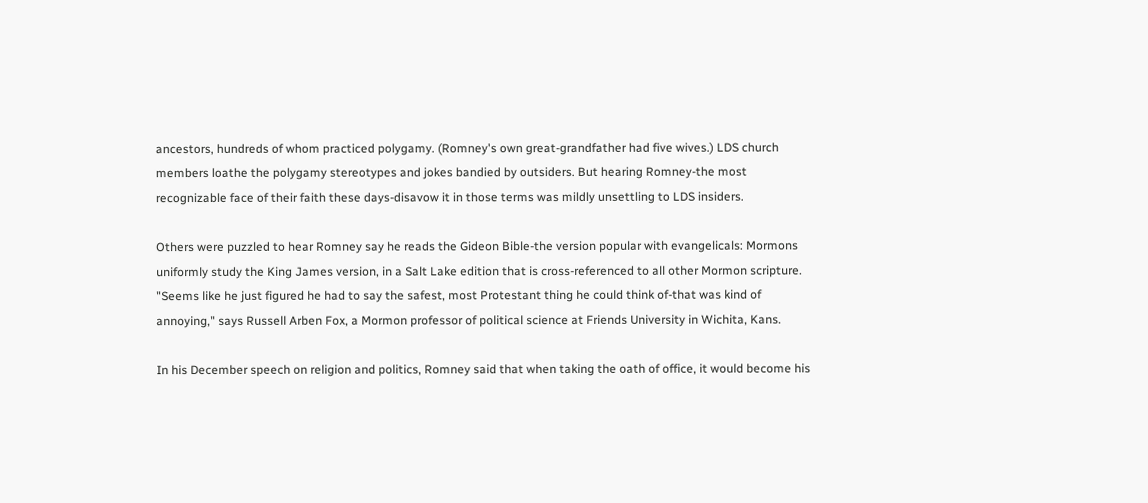ancestors, hundreds of whom practiced polygamy. (Romney's own great-grandfather had five wives.) LDS church members loathe the polygamy stereotypes and jokes bandied by outsiders. But hearing Romney-the most recognizable face of their faith these days-disavow it in those terms was mildly unsettling to LDS insiders.

Others were puzzled to hear Romney say he reads the Gideon Bible-the version popular with evangelicals: Mormons uniformly study the King James version, in a Salt Lake edition that is cross-referenced to all other Mormon scripture. "Seems like he just figured he had to say the safest, most Protestant thing he could think of-that was kind of annoying," says Russell Arben Fox, a Mormon professor of political science at Friends University in Wichita, Kans.

In his December speech on religion and politics, Romney said that when taking the oath of office, it would become his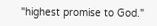"highest promise to God."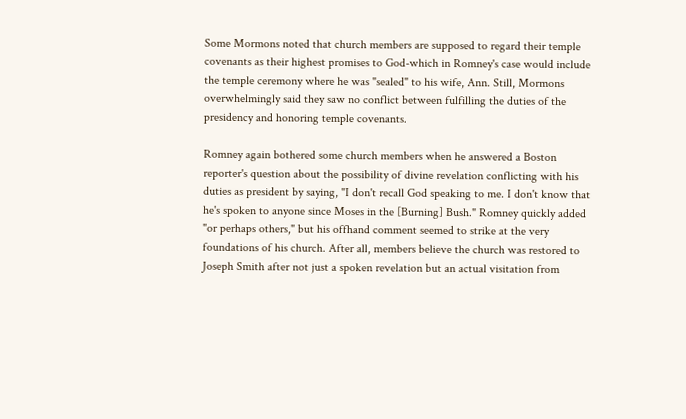Some Mormons noted that church members are supposed to regard their temple covenants as their highest promises to God-which in Romney's case would include the temple ceremony where he was "sealed" to his wife, Ann. Still, Mormons overwhelmingly said they saw no conflict between fulfilling the duties of the presidency and honoring temple covenants.

Romney again bothered some church members when he answered a Boston reporter's question about the possibility of divine revelation conflicting with his duties as president by saying, "I don't recall God speaking to me. I don't know that he's spoken to anyone since Moses in the [Burning] Bush." Romney quickly added "or perhaps others," but his offhand comment seemed to strike at the very foundations of his church. After all, members believe the church was restored to Joseph Smith after not just a spoken revelation but an actual visitation from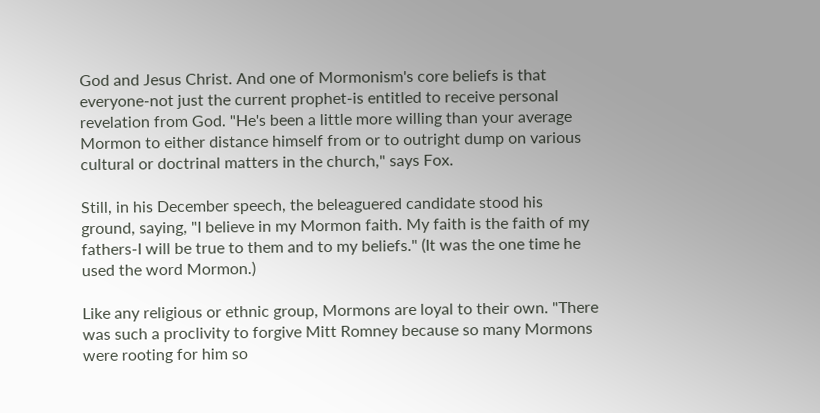God and Jesus Christ. And one of Mormonism's core beliefs is that everyone-not just the current prophet-is entitled to receive personal revelation from God. "He's been a little more willing than your average Mormon to either distance himself from or to outright dump on various cultural or doctrinal matters in the church," says Fox.

Still, in his December speech, the beleaguered candidate stood his ground, saying, "I believe in my Mormon faith. My faith is the faith of my fathers-I will be true to them and to my beliefs." (It was the one time he used the word Mormon.)

Like any religious or ethnic group, Mormons are loyal to their own. "There was such a proclivity to forgive Mitt Romney because so many Mormons were rooting for him so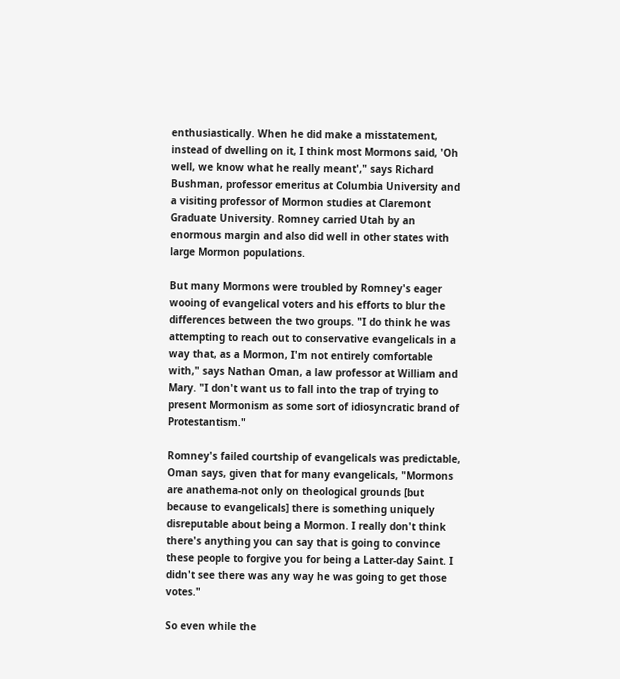enthusiastically. When he did make a misstatement, instead of dwelling on it, I think most Mormons said, 'Oh well, we know what he really meant'," says Richard Bushman, professor emeritus at Columbia University and a visiting professor of Mormon studies at Claremont Graduate University. Romney carried Utah by an enormous margin and also did well in other states with large Mormon populations.

But many Mormons were troubled by Romney's eager wooing of evangelical voters and his efforts to blur the differences between the two groups. "I do think he was attempting to reach out to conservative evangelicals in a way that, as a Mormon, I'm not entirely comfortable with," says Nathan Oman, a law professor at William and Mary. "I don't want us to fall into the trap of trying to present Mormonism as some sort of idiosyncratic brand of Protestantism."

Romney's failed courtship of evangelicals was predictable, Oman says, given that for many evangelicals, "Mormons are anathema-not only on theological grounds [but because to evangelicals] there is something uniquely disreputable about being a Mormon. I really don't think there's anything you can say that is going to convince these people to forgive you for being a Latter-day Saint. I didn't see there was any way he was going to get those votes."

So even while the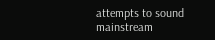attempts to sound mainstream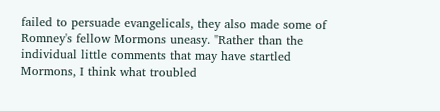failed to persuade evangelicals, they also made some of Romney's fellow Mormons uneasy. "Rather than the individual little comments that may have startled Mormons, I think what troubled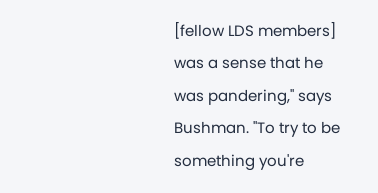[fellow LDS members] was a sense that he was pandering," says Bushman. "To try to be something you're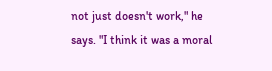not just doesn't work," he says. "I think it was a moral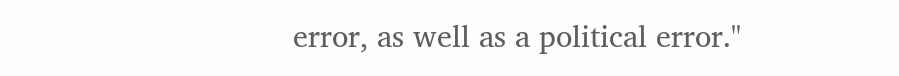error, as well as a political error."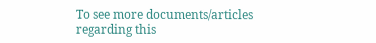To see more documents/articles regarding this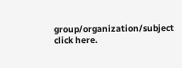group/organization/subject click here.